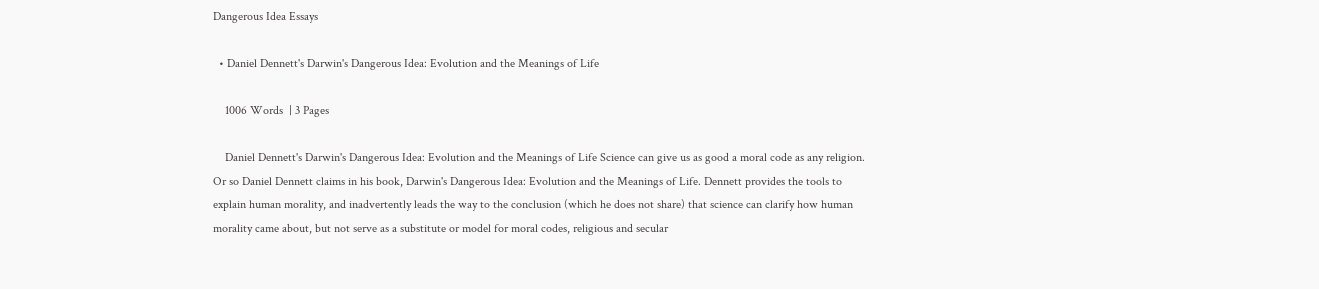Dangerous Idea Essays

  • Daniel Dennett's Darwin's Dangerous Idea: Evolution and the Meanings of Life

    1006 Words  | 3 Pages

    Daniel Dennett's Darwin's Dangerous Idea: Evolution and the Meanings of Life Science can give us as good a moral code as any religion. Or so Daniel Dennett claims in his book, Darwin's Dangerous Idea: Evolution and the Meanings of Life. Dennett provides the tools to explain human morality, and inadvertently leads the way to the conclusion (which he does not share) that science can clarify how human morality came about, but not serve as a substitute or model for moral codes, religious and secular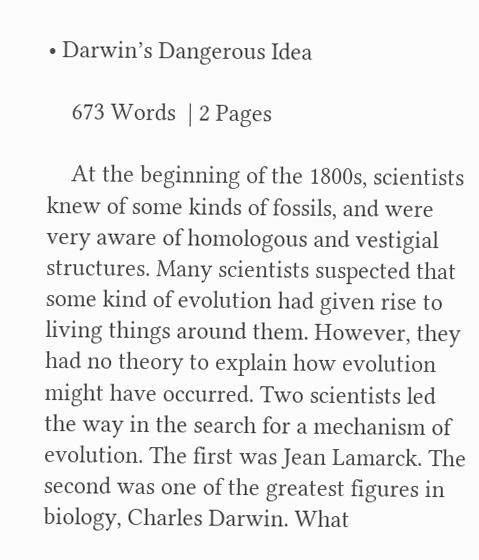• Darwin’s Dangerous Idea

    673 Words  | 2 Pages

    At the beginning of the 1800s, scientists knew of some kinds of fossils, and were very aware of homologous and vestigial structures. Many scientists suspected that some kind of evolution had given rise to living things around them. However, they had no theory to explain how evolution might have occurred. Two scientists led the way in the search for a mechanism of evolution. The first was Jean Lamarck. The second was one of the greatest figures in biology, Charles Darwin. What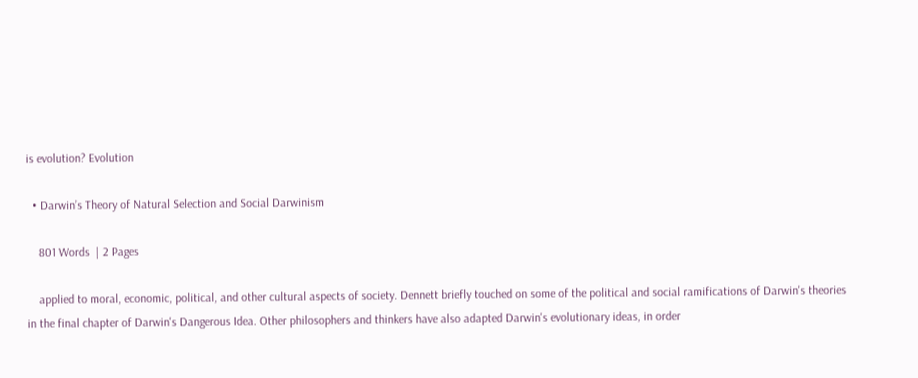is evolution? Evolution

  • Darwin’s Theory of Natural Selection and Social Darwinism

    801 Words  | 2 Pages

    applied to moral, economic, political, and other cultural aspects of society. Dennett briefly touched on some of the political and social ramifications of Darwin's theories in the final chapter of Darwin's Dangerous Idea. Other philosophers and thinkers have also adapted Darwin's evolutionary ideas, in order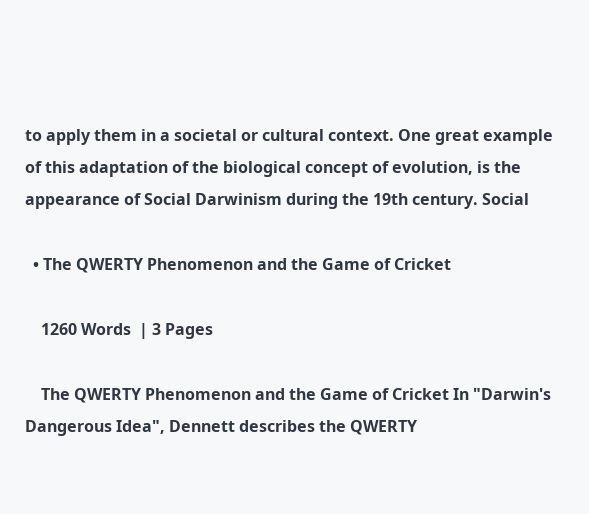to apply them in a societal or cultural context. One great example of this adaptation of the biological concept of evolution, is the appearance of Social Darwinism during the 19th century. Social

  • The QWERTY Phenomenon and the Game of Cricket

    1260 Words  | 3 Pages

    The QWERTY Phenomenon and the Game of Cricket In "Darwin's Dangerous Idea", Dennett describes the QWERTY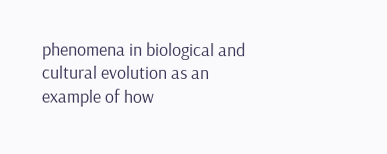phenomena in biological and cultural evolution as an example of how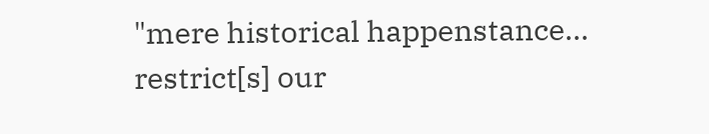"mere historical happenstance... restrict[s] our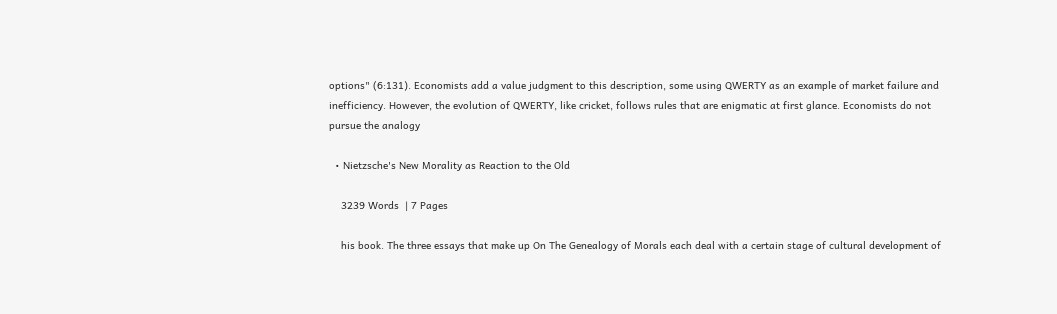options" (6:131). Economists add a value judgment to this description, some using QWERTY as an example of market failure and inefficiency. However, the evolution of QWERTY, like cricket, follows rules that are enigmatic at first glance. Economists do not pursue the analogy

  • Nietzsche's New Morality as Reaction to the Old

    3239 Words  | 7 Pages

    his book. The three essays that make up On The Genealogy of Morals each deal with a certain stage of cultural development of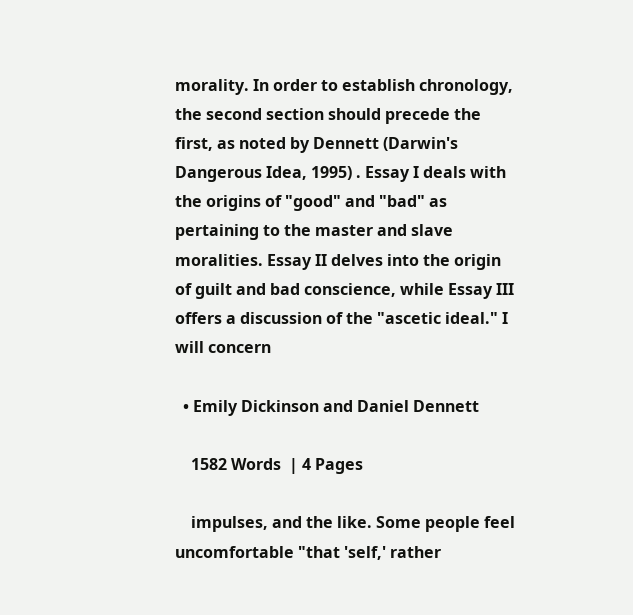morality. In order to establish chronology, the second section should precede the first, as noted by Dennett (Darwin's Dangerous Idea, 1995) . Essay I deals with the origins of "good" and "bad" as pertaining to the master and slave moralities. Essay II delves into the origin of guilt and bad conscience, while Essay III offers a discussion of the "ascetic ideal." I will concern

  • Emily Dickinson and Daniel Dennett

    1582 Words  | 4 Pages

    impulses, and the like. Some people feel uncomfortable "that 'self,' rather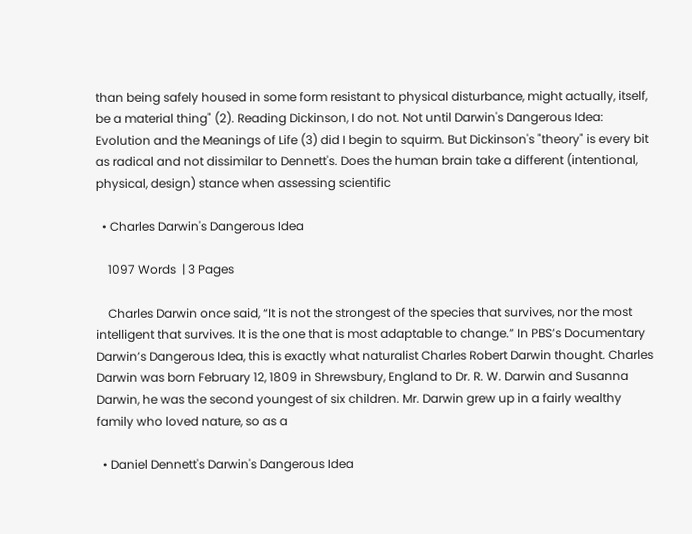than being safely housed in some form resistant to physical disturbance, might actually, itself, be a material thing" (2). Reading Dickinson, I do not. Not until Darwin's Dangerous Idea: Evolution and the Meanings of Life (3) did I begin to squirm. But Dickinson's "theory" is every bit as radical and not dissimilar to Dennett's. Does the human brain take a different (intentional, physical, design) stance when assessing scientific

  • Charles Darwin's Dangerous Idea

    1097 Words  | 3 Pages

    Charles Darwin once said, “It is not the strongest of the species that survives, nor the most intelligent that survives. It is the one that is most adaptable to change.” In PBS’s Documentary Darwin’s Dangerous Idea, this is exactly what naturalist Charles Robert Darwin thought. Charles Darwin was born February 12, 1809 in Shrewsbury, England to Dr. R. W. Darwin and Susanna Darwin, he was the second youngest of six children. Mr. Darwin grew up in a fairly wealthy family who loved nature, so as a

  • Daniel Dennett's Darwin's Dangerous Idea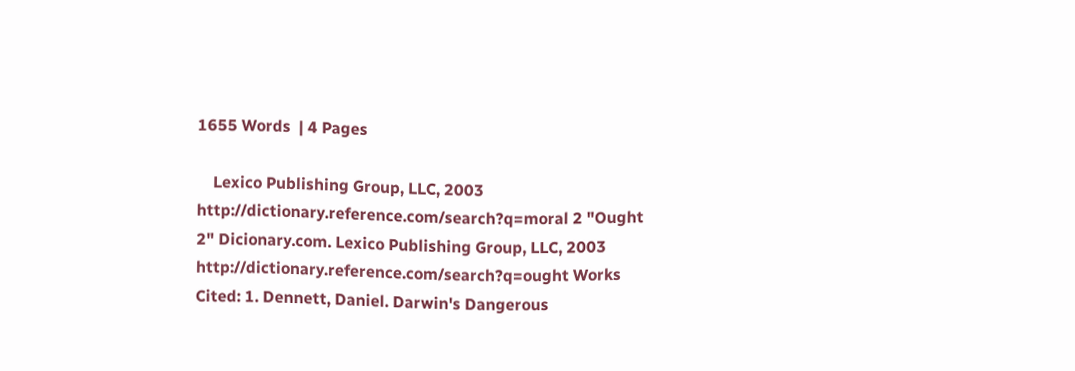1655 Words  | 4 Pages

    Lexico Publishing Group, LLC, 2003 http://dictionary.reference.com/search?q=moral 2 "Ought 2" Dicionary.com. Lexico Publishing Group, LLC, 2003 http://dictionary.reference.com/search?q=ought Works Cited: 1. Dennett, Daniel. Darwin's Dangerous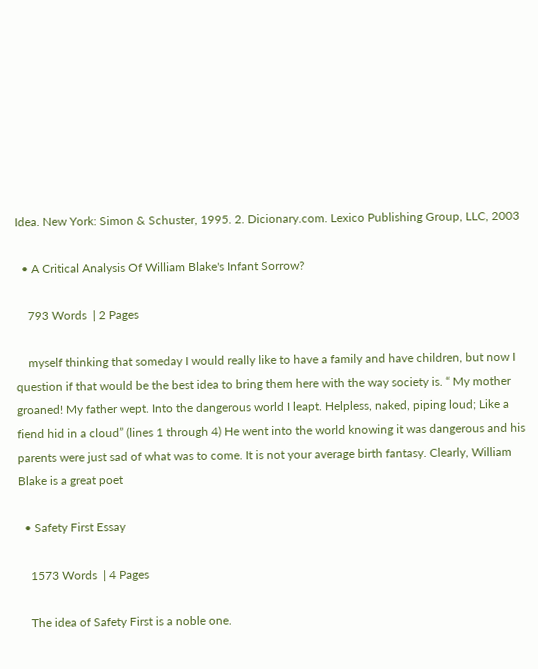Idea. New York: Simon & Schuster, 1995. 2. Dicionary.com. Lexico Publishing Group, LLC, 2003

  • A Critical Analysis Of William Blake's Infant Sorrow?

    793 Words  | 2 Pages

    myself thinking that someday I would really like to have a family and have children, but now I question if that would be the best idea to bring them here with the way society is. “ My mother groaned! My father wept. Into the dangerous world I leapt. Helpless, naked, piping loud; Like a fiend hid in a cloud” (lines 1 through 4) He went into the world knowing it was dangerous and his parents were just sad of what was to come. It is not your average birth fantasy. Clearly, William Blake is a great poet

  • Safety First Essay

    1573 Words  | 4 Pages

    The idea of Safety First is a noble one.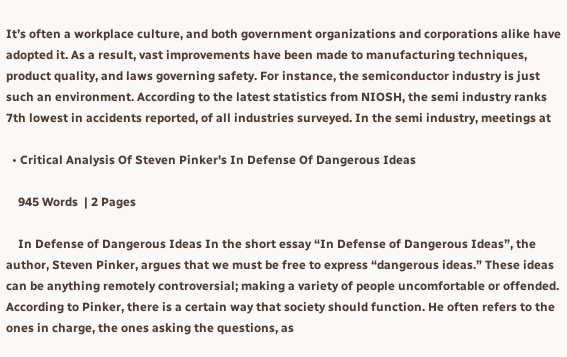It’s often a workplace culture, and both government organizations and corporations alike have adopted it. As a result, vast improvements have been made to manufacturing techniques, product quality, and laws governing safety. For instance, the semiconductor industry is just such an environment. According to the latest statistics from NIOSH, the semi industry ranks 7th lowest in accidents reported, of all industries surveyed. In the semi industry, meetings at

  • Critical Analysis Of Steven Pinker's In Defense Of Dangerous Ideas

    945 Words  | 2 Pages

    In Defense of Dangerous Ideas In the short essay “In Defense of Dangerous Ideas”, the author, Steven Pinker, argues that we must be free to express “dangerous ideas.” These ideas can be anything remotely controversial; making a variety of people uncomfortable or offended. According to Pinker, there is a certain way that society should function. He often refers to the ones in charge, the ones asking the questions, as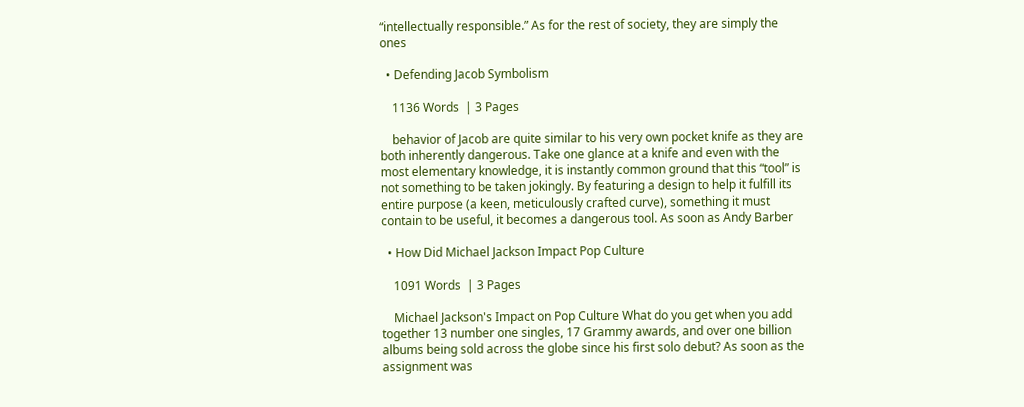“intellectually responsible.” As for the rest of society, they are simply the ones

  • Defending Jacob Symbolism

    1136 Words  | 3 Pages

    behavior of Jacob are quite similar to his very own pocket knife as they are both inherently dangerous. Take one glance at a knife and even with the most elementary knowledge, it is instantly common ground that this “tool” is not something to be taken jokingly. By featuring a design to help it fulfill its entire purpose (a keen, meticulously crafted curve), something it must contain to be useful, it becomes a dangerous tool. As soon as Andy Barber

  • How Did Michael Jackson Impact Pop Culture

    1091 Words  | 3 Pages

    Michael Jackson's Impact on Pop Culture What do you get when you add together 13 number one singles, 17 Grammy awards, and over one billion albums being sold across the globe since his first solo debut? As soon as the assignment was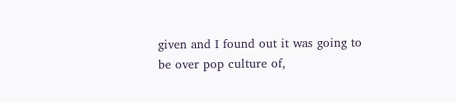given and I found out it was going to be over pop culture of,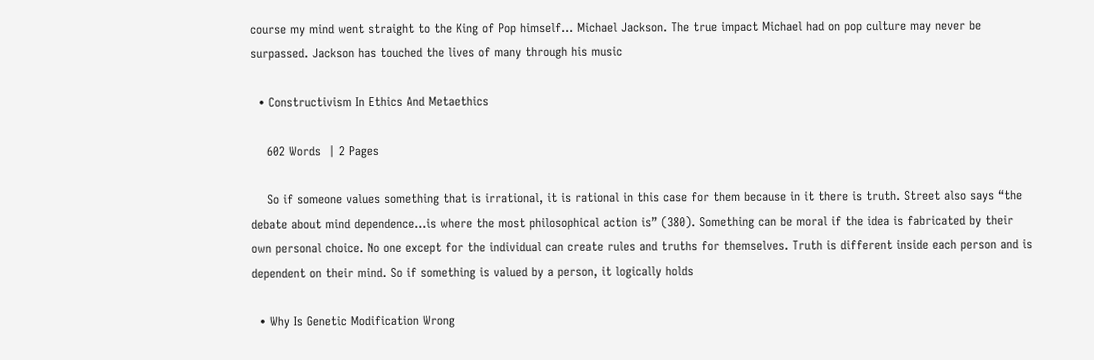course my mind went straight to the King of Pop himself... Michael Jackson. The true impact Michael had on pop culture may never be surpassed. Jackson has touched the lives of many through his music

  • Constructivism In Ethics And Metaethics

    602 Words  | 2 Pages

    So if someone values something that is irrational, it is rational in this case for them because in it there is truth. Street also says “the debate about mind dependence…is where the most philosophical action is” (380). Something can be moral if the idea is fabricated by their own personal choice. No one except for the individual can create rules and truths for themselves. Truth is different inside each person and is dependent on their mind. So if something is valued by a person, it logically holds

  • Why Is Genetic Modification Wrong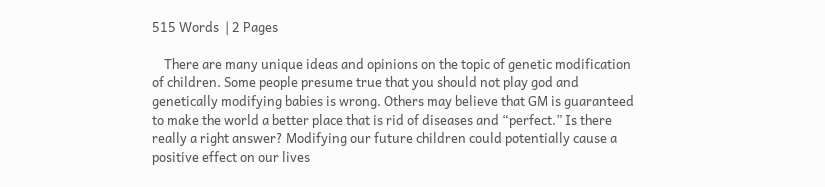515 Words  | 2 Pages

    There are many unique ideas and opinions on the topic of genetic modification of children. Some people presume true that you should not play god and genetically modifying babies is wrong. Others may believe that GM is guaranteed to make the world a better place that is rid of diseases and “perfect.” Is there really a right answer? Modifying our future children could potentially cause a positive effect on our lives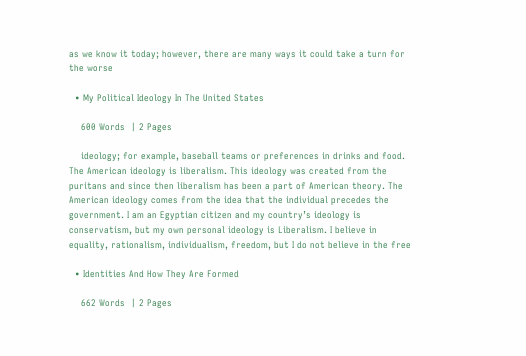as we know it today; however, there are many ways it could take a turn for the worse

  • My Political Ideology In The United States

    600 Words  | 2 Pages

    ideology; for example, baseball teams or preferences in drinks and food. The American ideology is liberalism. This ideology was created from the puritans and since then liberalism has been a part of American theory. The American ideology comes from the idea that the individual precedes the government. I am an Egyptian citizen and my country’s ideology is conservatism, but my own personal ideology is Liberalism. I believe in equality, rationalism, individualism, freedom, but I do not believe in the free

  • Identities And How They Are Formed

    662 Words  | 2 Pages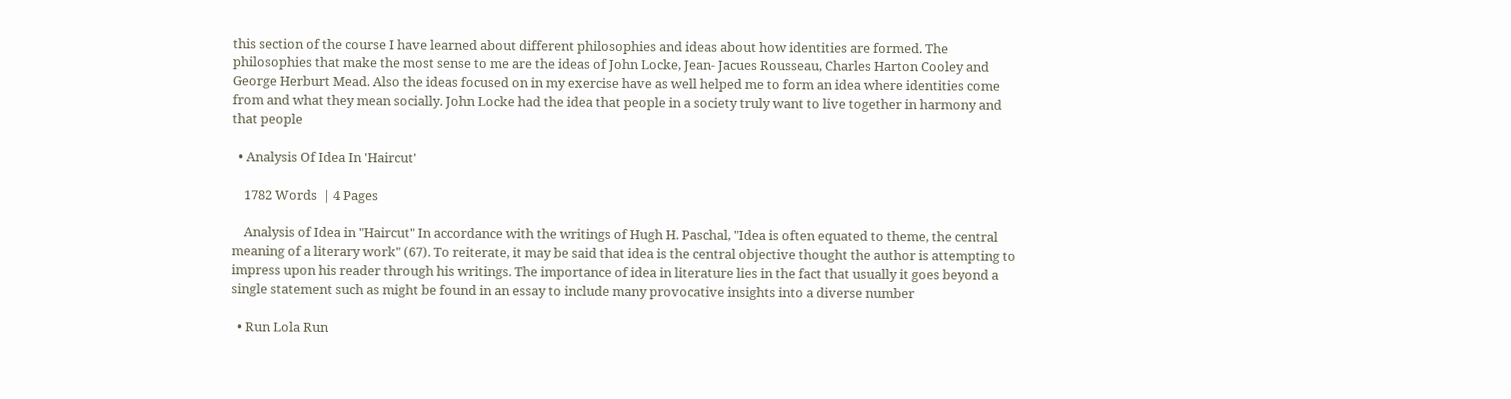this section of the course I have learned about different philosophies and ideas about how identities are formed. The philosophies that make the most sense to me are the ideas of John Locke, Jean- Jacues Rousseau, Charles Harton Cooley and George Herburt Mead. Also the ideas focused on in my exercise have as well helped me to form an idea where identities come from and what they mean socially. John Locke had the idea that people in a society truly want to live together in harmony and that people

  • Analysis Of Idea In 'Haircut'

    1782 Words  | 4 Pages

    Analysis of Idea in "Haircut" In accordance with the writings of Hugh H. Paschal, "Idea is often equated to theme, the central meaning of a literary work" (67). To reiterate, it may be said that idea is the central objective thought the author is attempting to impress upon his reader through his writings. The importance of idea in literature lies in the fact that usually it goes beyond a single statement such as might be found in an essay to include many provocative insights into a diverse number

  • Run Lola Run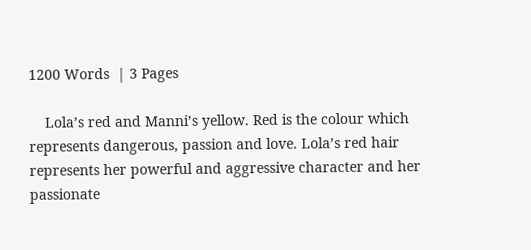1200 Words  | 3 Pages

    Lola’s red and Manni’s yellow. Red is the colour which represents dangerous, passion and love. Lola’s red hair represents her powerful and aggressive character and her passionate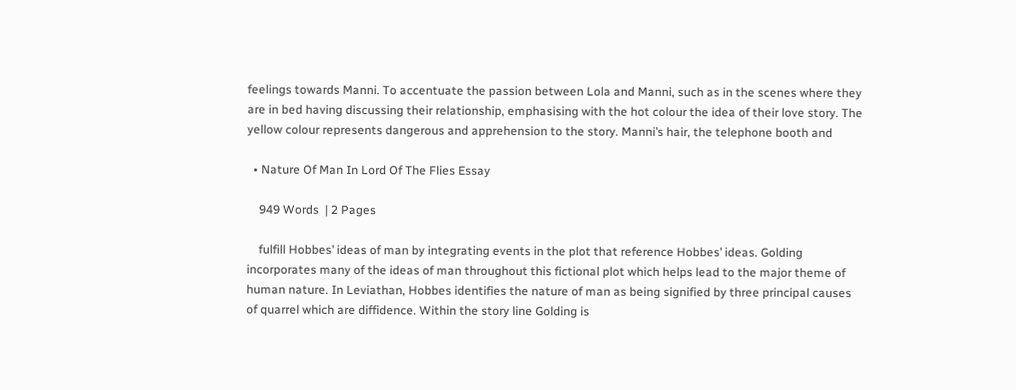feelings towards Manni. To accentuate the passion between Lola and Manni, such as in the scenes where they are in bed having discussing their relationship, emphasising with the hot colour the idea of their love story. The yellow colour represents dangerous and apprehension to the story. Manni’s hair, the telephone booth and

  • Nature Of Man In Lord Of The Flies Essay

    949 Words  | 2 Pages

    fulfill Hobbes’ ideas of man by integrating events in the plot that reference Hobbes’ ideas. Golding incorporates many of the ideas of man throughout this fictional plot which helps lead to the major theme of human nature. In Leviathan, Hobbes identifies the nature of man as being signified by three principal causes of quarrel which are diffidence. Within the story line Golding is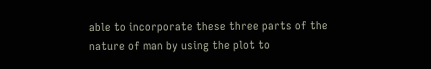able to incorporate these three parts of the nature of man by using the plot to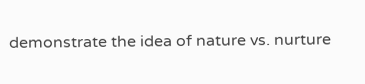demonstrate the idea of nature vs. nurture